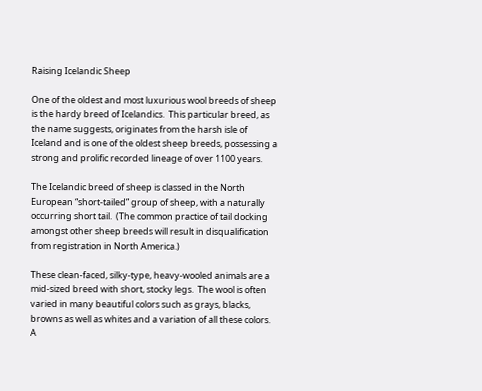Raising Icelandic Sheep

One of the oldest and most luxurious wool breeds of sheep is the hardy breed of Icelandics.  This particular breed, as the name suggests, originates from the harsh isle of Iceland and is one of the oldest sheep breeds, possessing a strong and prolific recorded lineage of over 1100 years.

The Icelandic breed of sheep is classed in the North European “short-tailed” group of sheep, with a naturally occurring short tail.  (The common practice of tail docking amongst other sheep breeds will result in disqualification from registration in North America.)

These clean-faced, silky-type, heavy-wooled animals are a mid-sized breed with short, stocky legs.  The wool is often varied in many beautiful colors such as grays, blacks, browns as well as whites and a variation of all these colors.  A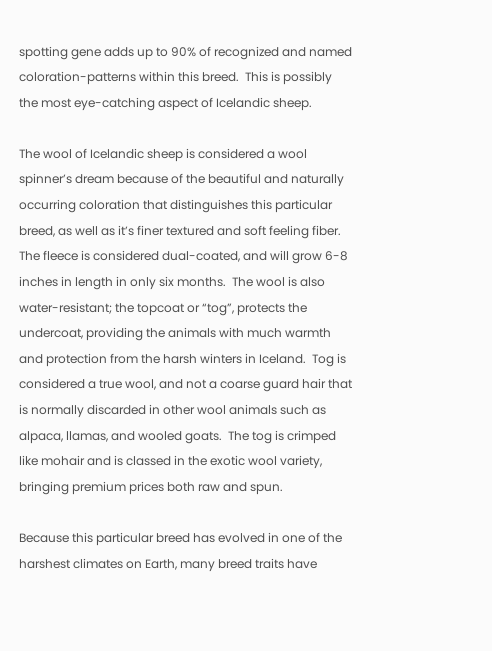spotting gene adds up to 90% of recognized and named coloration-patterns within this breed.  This is possibly the most eye-catching aspect of Icelandic sheep.

The wool of Icelandic sheep is considered a wool spinner’s dream because of the beautiful and naturally occurring coloration that distinguishes this particular breed, as well as it’s finer textured and soft feeling fiber.  The fleece is considered dual-coated, and will grow 6-8 inches in length in only six months.  The wool is also water-resistant; the topcoat or “tog”, protects the undercoat, providing the animals with much warmth and protection from the harsh winters in Iceland.  Tog is considered a true wool, and not a coarse guard hair that is normally discarded in other wool animals such as alpaca, llamas, and wooled goats.  The tog is crimped like mohair and is classed in the exotic wool variety, bringing premium prices both raw and spun.

Because this particular breed has evolved in one of the harshest climates on Earth, many breed traits have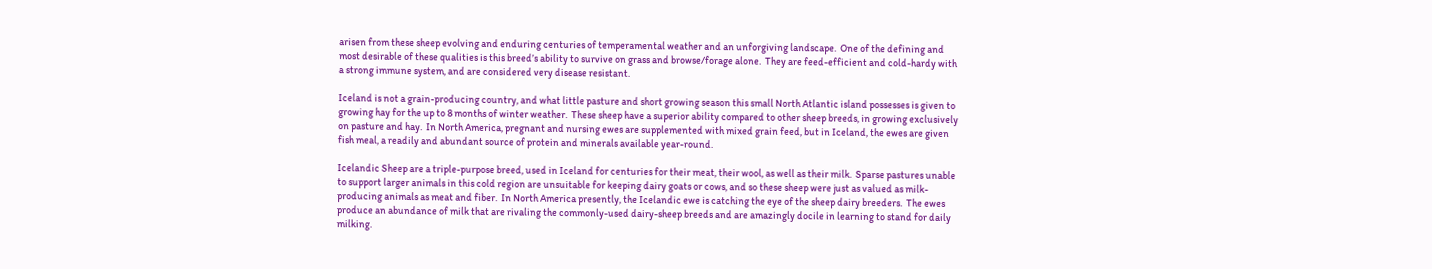arisen from these sheep evolving and enduring centuries of temperamental weather and an unforgiving landscape.  One of the defining and most desirable of these qualities is this breed’s ability to survive on grass and browse/forage alone.  They are feed-efficient and cold-hardy with a strong immune system, and are considered very disease resistant.

Iceland is not a grain-producing country, and what little pasture and short growing season this small North Atlantic island possesses is given to growing hay for the up to 8 months of winter weather.  These sheep have a superior ability compared to other sheep breeds, in growing exclusively on pasture and hay.  In North America, pregnant and nursing ewes are supplemented with mixed grain feed, but in Iceland, the ewes are given fish meal, a readily and abundant source of protein and minerals available year-round.

Icelandic Sheep are a triple-purpose breed, used in Iceland for centuries for their meat, their wool, as well as their milk.  Sparse pastures unable to support larger animals in this cold region are unsuitable for keeping dairy goats or cows, and so these sheep were just as valued as milk-producing animals as meat and fiber.  In North America presently, the Icelandic ewe is catching the eye of the sheep dairy breeders.  The ewes produce an abundance of milk that are rivaling the commonly-used dairy-sheep breeds and are amazingly docile in learning to stand for daily milking.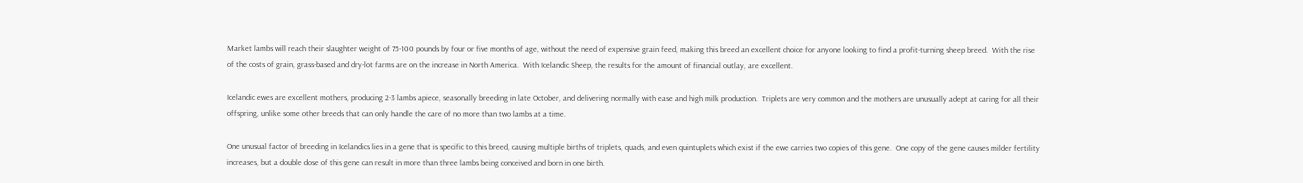Market lambs will reach their slaughter weight of 75-100 pounds by four or five months of age, without the need of expensive grain feed, making this breed an excellent choice for anyone looking to find a profit-turning sheep breed.  With the rise of the costs of grain, grass-based and dry-lot farms are on the increase in North America.  With Icelandic Sheep, the results for the amount of financial outlay, are excellent.

Icelandic ewes are excellent mothers, producing 2-3 lambs apiece, seasonally breeding in late October, and delivering normally with ease and high milk production.  Triplets are very common and the mothers are unusually adept at caring for all their offspring, unlike some other breeds that can only handle the care of no more than two lambs at a time.

One unusual factor of breeding in Icelandics lies in a gene that is specific to this breed, causing multiple births of triplets, quads, and even quintuplets which exist if the ewe carries two copies of this gene.  One copy of the gene causes milder fertility increases, but a double dose of this gene can result in more than three lambs being conceived and born in one birth.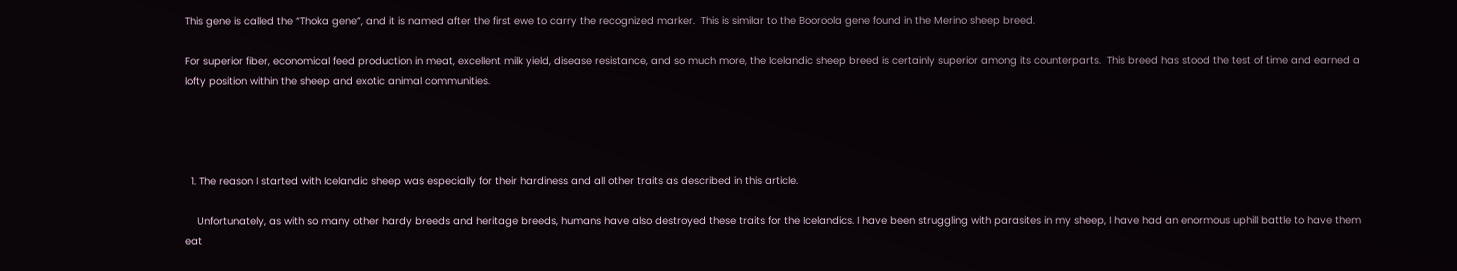This gene is called the “Thoka gene”, and it is named after the first ewe to carry the recognized marker.  This is similar to the Booroola gene found in the Merino sheep breed.

For superior fiber, economical feed production in meat, excellent milk yield, disease resistance, and so much more, the Icelandic sheep breed is certainly superior among its counterparts.  This breed has stood the test of time and earned a lofty position within the sheep and exotic animal communities.




  1. The reason I started with Icelandic sheep was especially for their hardiness and all other traits as described in this article.

    Unfortunately, as with so many other hardy breeds and heritage breeds, humans have also destroyed these traits for the Icelandics. I have been struggling with parasites in my sheep, I have had an enormous uphill battle to have them eat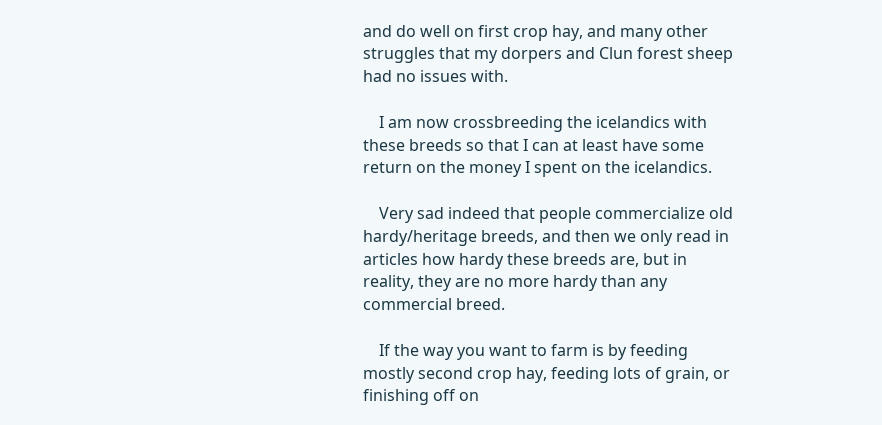and do well on first crop hay, and many other struggles that my dorpers and Clun forest sheep had no issues with.

    I am now crossbreeding the icelandics with these breeds so that I can at least have some return on the money I spent on the icelandics.

    Very sad indeed that people commercialize old hardy/heritage breeds, and then we only read in articles how hardy these breeds are, but in reality, they are no more hardy than any commercial breed.

    If the way you want to farm is by feeding mostly second crop hay, feeding lots of grain, or finishing off on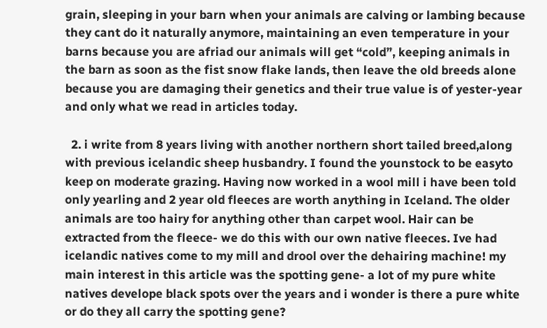grain, sleeping in your barn when your animals are calving or lambing because they cant do it naturally anymore, maintaining an even temperature in your barns because you are afriad our animals will get “cold”, keeping animals in the barn as soon as the fist snow flake lands, then leave the old breeds alone because you are damaging their genetics and their true value is of yester-year and only what we read in articles today.

  2. i write from 8 years living with another northern short tailed breed,along with previous icelandic sheep husbandry. I found the younstock to be easyto keep on moderate grazing. Having now worked in a wool mill i have been told only yearling and 2 year old fleeces are worth anything in Iceland. The older animals are too hairy for anything other than carpet wool. Hair can be extracted from the fleece- we do this with our own native fleeces. Ive had icelandic natives come to my mill and drool over the dehairing machine! my main interest in this article was the spotting gene- a lot of my pure white natives develope black spots over the years and i wonder is there a pure white or do they all carry the spotting gene?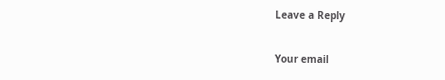Leave a Reply

Your email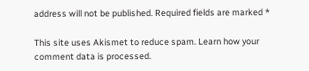address will not be published. Required fields are marked *

This site uses Akismet to reduce spam. Learn how your comment data is processed.